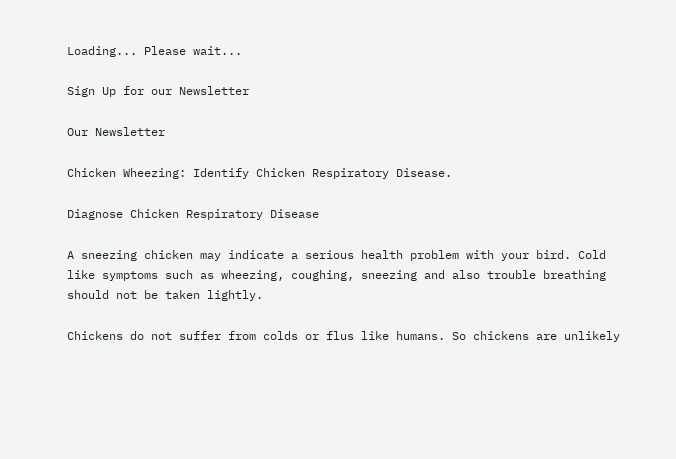Loading... Please wait...

Sign Up for our Newsletter

Our Newsletter

Chicken Wheezing: Identify Chicken Respiratory Disease.

Diagnose Chicken Respiratory Disease

A sneezing chicken may indicate a serious health problem with your bird. Cold like symptoms such as wheezing, coughing, sneezing and also trouble breathing should not be taken lightly.

Chickens do not suffer from colds or flus like humans. So chickens are unlikely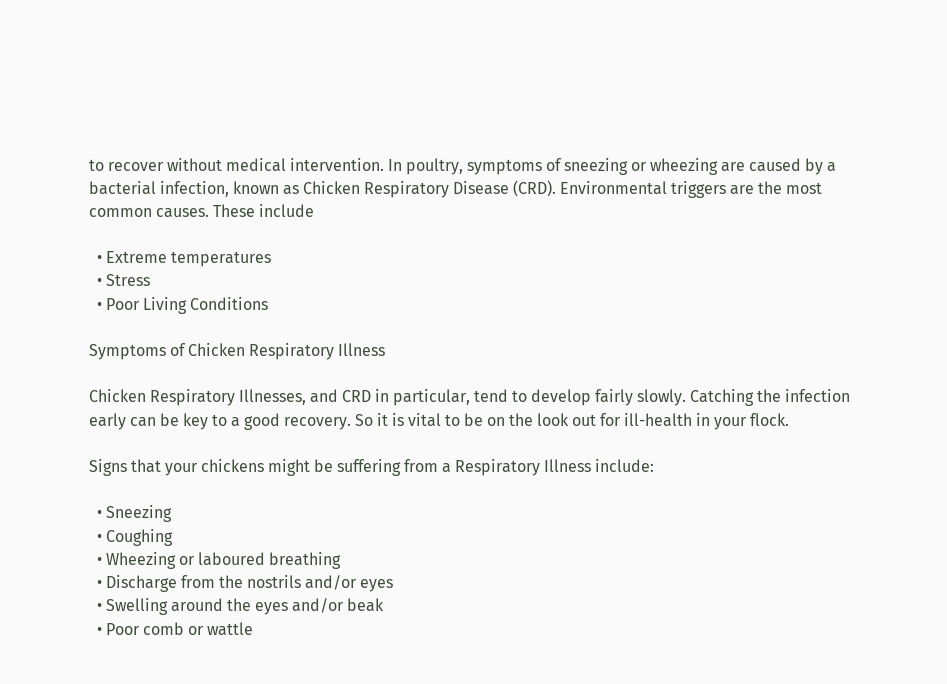to recover without medical intervention. In poultry, symptoms of sneezing or wheezing are caused by a bacterial infection, known as Chicken Respiratory Disease (CRD). Environmental triggers are the most common causes. These include

  • Extreme temperatures
  • Stress
  • Poor Living Conditions

Symptoms of Chicken Respiratory Illness

Chicken Respiratory Illnesses, and CRD in particular, tend to develop fairly slowly. Catching the infection early can be key to a good recovery. So it is vital to be on the look out for ill-health in your flock.

Signs that your chickens might be suffering from a Respiratory Illness include:

  • Sneezing
  • Coughing
  • Wheezing or laboured breathing
  • Discharge from the nostrils and/or eyes
  • Swelling around the eyes and/or beak
  • Poor comb or wattle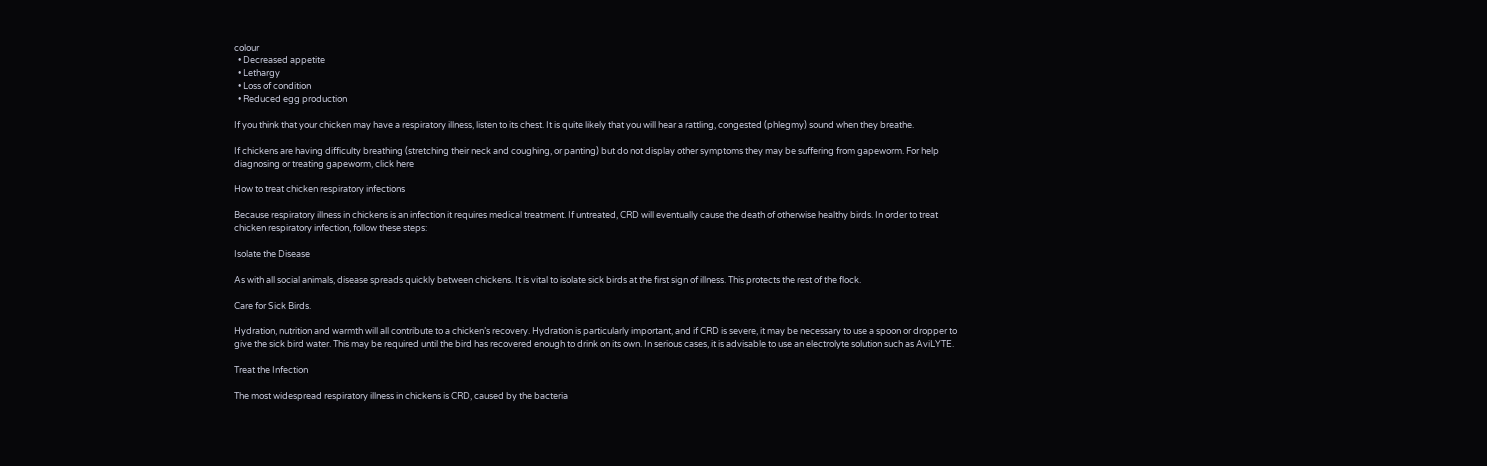colour
  • Decreased appetite
  • Lethargy
  • Loss of condition
  • Reduced egg production

If you think that your chicken may have a respiratory illness, listen to its chest. It is quite likely that you will hear a rattling, congested (phlegmy) sound when they breathe.

If chickens are having difficulty breathing (stretching their neck and coughing, or panting) but do not display other symptoms they may be suffering from gapeworm. For help diagnosing or treating gapeworm, click here

How to treat chicken respiratory infections

Because respiratory illness in chickens is an infection it requires medical treatment. If untreated, CRD will eventually cause the death of otherwise healthy birds. In order to treat chicken respiratory infection, follow these steps:

Isolate the Disease

As with all social animals, disease spreads quickly between chickens. It is vital to isolate sick birds at the first sign of illness. This protects the rest of the flock.

Care for Sick Birds.

Hydration, nutrition and warmth will all contribute to a chicken’s recovery. Hydration is particularly important, and if CRD is severe, it may be necessary to use a spoon or dropper to give the sick bird water. This may be required until the bird has recovered enough to drink on its own. In serious cases, it is advisable to use an electrolyte solution such as AviLYTE.

Treat the Infection

The most widespread respiratory illness in chickens is CRD, caused by the bacteria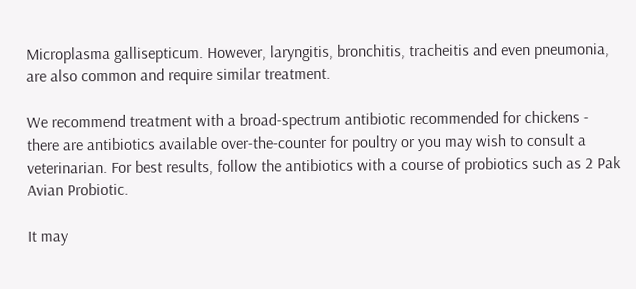Microplasma gallisepticum. However, laryngitis, bronchitis, tracheitis and even pneumonia, are also common and require similar treatment.

We recommend treatment with a broad-spectrum antibiotic recommended for chickens - there are antibiotics available over-the-counter for poultry or you may wish to consult a veterinarian. For best results, follow the antibiotics with a course of probiotics such as 2 Pak Avian Probiotic.

It may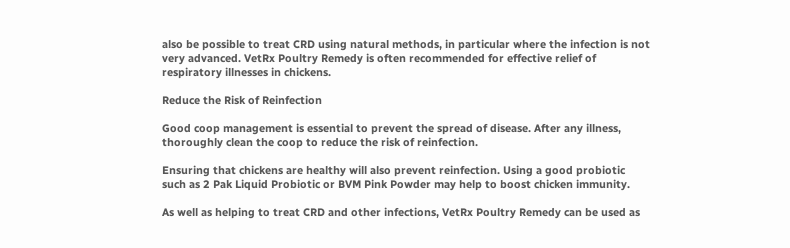also be possible to treat CRD using natural methods, in particular where the infection is not very advanced. VetRx Poultry Remedy is often recommended for effective relief of respiratory illnesses in chickens.

Reduce the Risk of Reinfection

Good coop management is essential to prevent the spread of disease. After any illness, thoroughly clean the coop to reduce the risk of reinfection.

Ensuring that chickens are healthy will also prevent reinfection. Using a good probiotic such as 2 Pak Liquid Probiotic or BVM Pink Powder may help to boost chicken immunity.

As well as helping to treat CRD and other infections, VetRx Poultry Remedy can be used as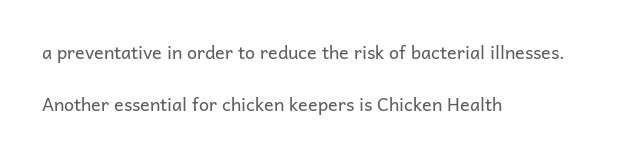a preventative in order to reduce the risk of bacterial illnesses.

Another essential for chicken keepers is Chicken Health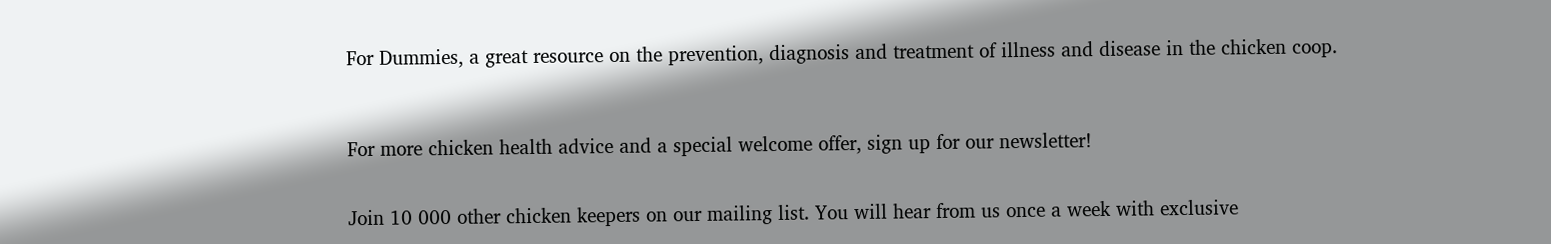For Dummies, a great resource on the prevention, diagnosis and treatment of illness and disease in the chicken coop.



For more chicken health advice and a special welcome offer, sign up for our newsletter!


Join 10 000 other chicken keepers on our mailing list. You will hear from us once a week with exclusive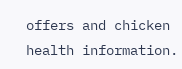offers and chicken health information.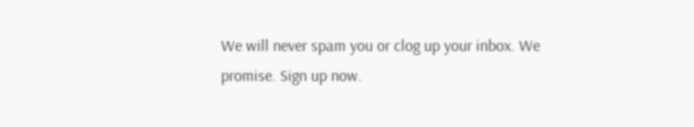We will never spam you or clog up your inbox. We promise. Sign up now.